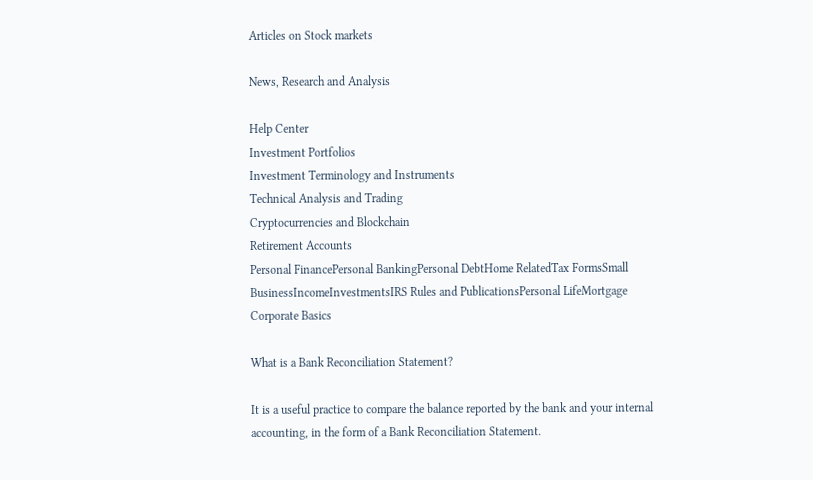Articles on Stock markets

News, Research and Analysis

Help Center
Investment Portfolios
Investment Terminology and Instruments
Technical Analysis and Trading
Cryptocurrencies and Blockchain
Retirement Accounts
Personal FinancePersonal BankingPersonal DebtHome RelatedTax FormsSmall BusinessIncomeInvestmentsIRS Rules and PublicationsPersonal LifeMortgage
Corporate Basics

What is a Bank Reconciliation Statement?

It is a useful practice to compare the balance reported by the bank and your internal accounting, in the form of a Bank Reconciliation Statement.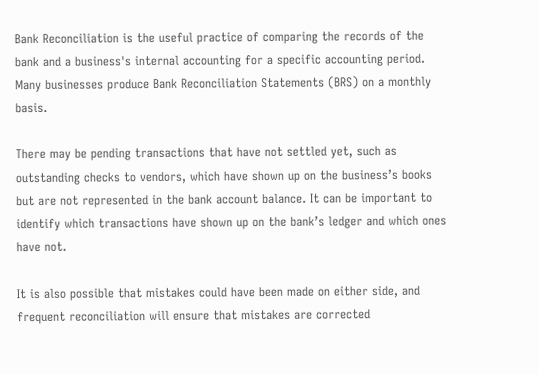Bank Reconciliation is the useful practice of comparing the records of the bank and a business's internal accounting for a specific accounting period. Many businesses produce Bank Reconciliation Statements (BRS) on a monthly basis.

There may be pending transactions that have not settled yet, such as outstanding checks to vendors, which have shown up on the business’s books but are not represented in the bank account balance. It can be important to identify which transactions have shown up on the bank’s ledger and which ones have not.

It is also possible that mistakes could have been made on either side, and frequent reconciliation will ensure that mistakes are corrected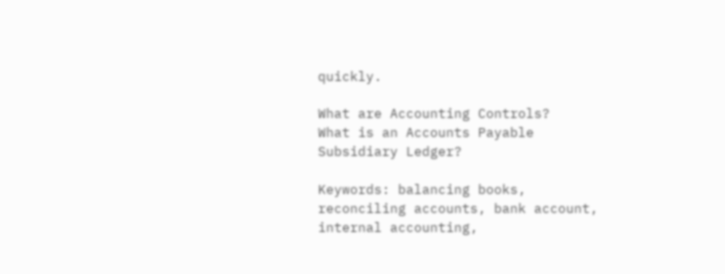quickly.

What are Accounting Controls?
What is an Accounts Payable Subsidiary Ledger?

Keywords: balancing books, reconciling accounts, bank account, internal accounting,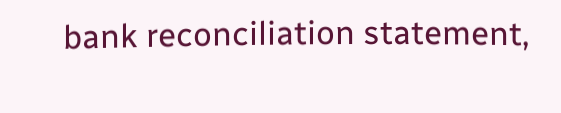bank reconciliation statement,